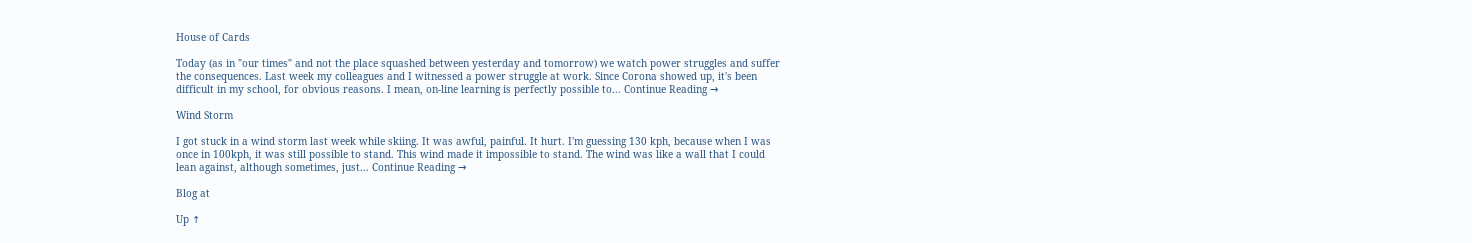House of Cards

Today (as in "our times" and not the place squashed between yesterday and tomorrow) we watch power struggles and suffer the consequences. Last week my colleagues and I witnessed a power struggle at work. Since Corona showed up, it's been difficult in my school, for obvious reasons. I mean, on-line learning is perfectly possible to... Continue Reading →

Wind Storm

I got stuck in a wind storm last week while skiing. It was awful, painful. It hurt. I'm guessing 130 kph, because when I was once in 100kph, it was still possible to stand. This wind made it impossible to stand. The wind was like a wall that I could lean against, although sometimes, just... Continue Reading →

Blog at

Up ↑